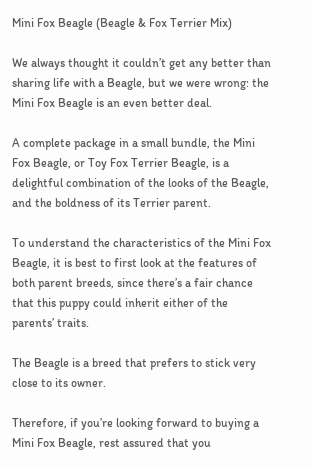Mini Fox Beagle (Beagle & Fox Terrier Mix)

We always thought it couldn’t get any better than sharing life with a Beagle, but we were wrong: the Mini Fox Beagle is an even better deal.

A complete package in a small bundle, the Mini Fox Beagle, or Toy Fox Terrier Beagle, is a delightful combination of the looks of the Beagle, and the boldness of its Terrier parent.

To understand the characteristics of the Mini Fox Beagle, it is best to first look at the features of both parent breeds, since there’s a fair chance that this puppy could inherit either of the parents’ traits.

The Beagle is a breed that prefers to stick very close to its owner.

Therefore, if you’re looking forward to buying a Mini Fox Beagle, rest assured that you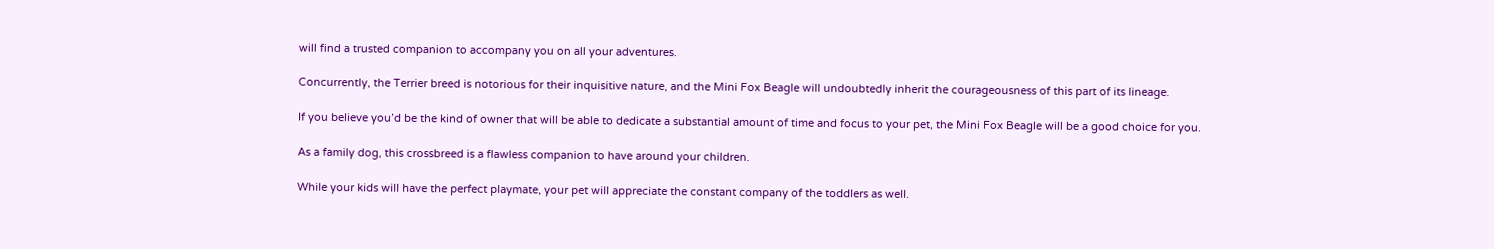will find a trusted companion to accompany you on all your adventures.

Concurrently, the Terrier breed is notorious for their inquisitive nature, and the Mini Fox Beagle will undoubtedly inherit the courageousness of this part of its lineage.

If you believe you’d be the kind of owner that will be able to dedicate a substantial amount of time and focus to your pet, the Mini Fox Beagle will be a good choice for you.

As a family dog, this crossbreed is a flawless companion to have around your children.

While your kids will have the perfect playmate, your pet will appreciate the constant company of the toddlers as well.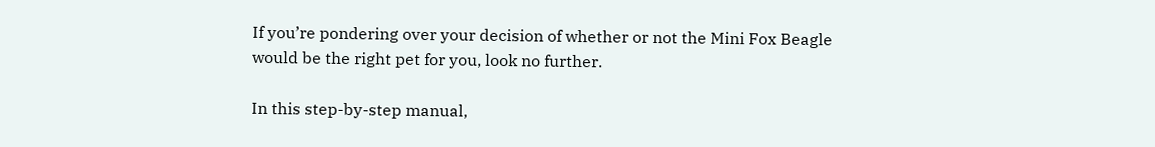If you’re pondering over your decision of whether or not the Mini Fox Beagle would be the right pet for you, look no further.

In this step-by-step manual,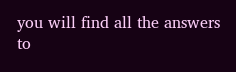you will find all the answers to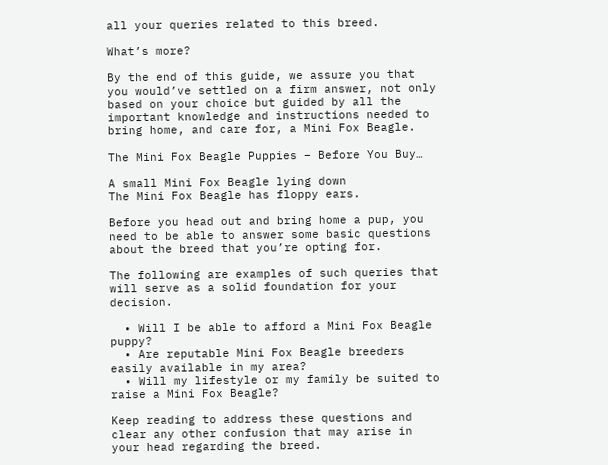all your queries related to this breed.

What’s more?

By the end of this guide, we assure you that you would’ve settled on a firm answer, not only based on your choice but guided by all the important knowledge and instructions needed to bring home, and care for, a Mini Fox Beagle.

The Mini Fox Beagle Puppies – Before You Buy…

A small Mini Fox Beagle lying down
The Mini Fox Beagle has floppy ears.

Before you head out and bring home a pup, you need to be able to answer some basic questions about the breed that you’re opting for.

The following are examples of such queries that will serve as a solid foundation for your decision.

  • Will I be able to afford a Mini Fox Beagle puppy?
  • Are reputable Mini Fox Beagle breeders easily available in my area?
  • Will my lifestyle or my family be suited to raise a Mini Fox Beagle?

Keep reading to address these questions and clear any other confusion that may arise in your head regarding the breed.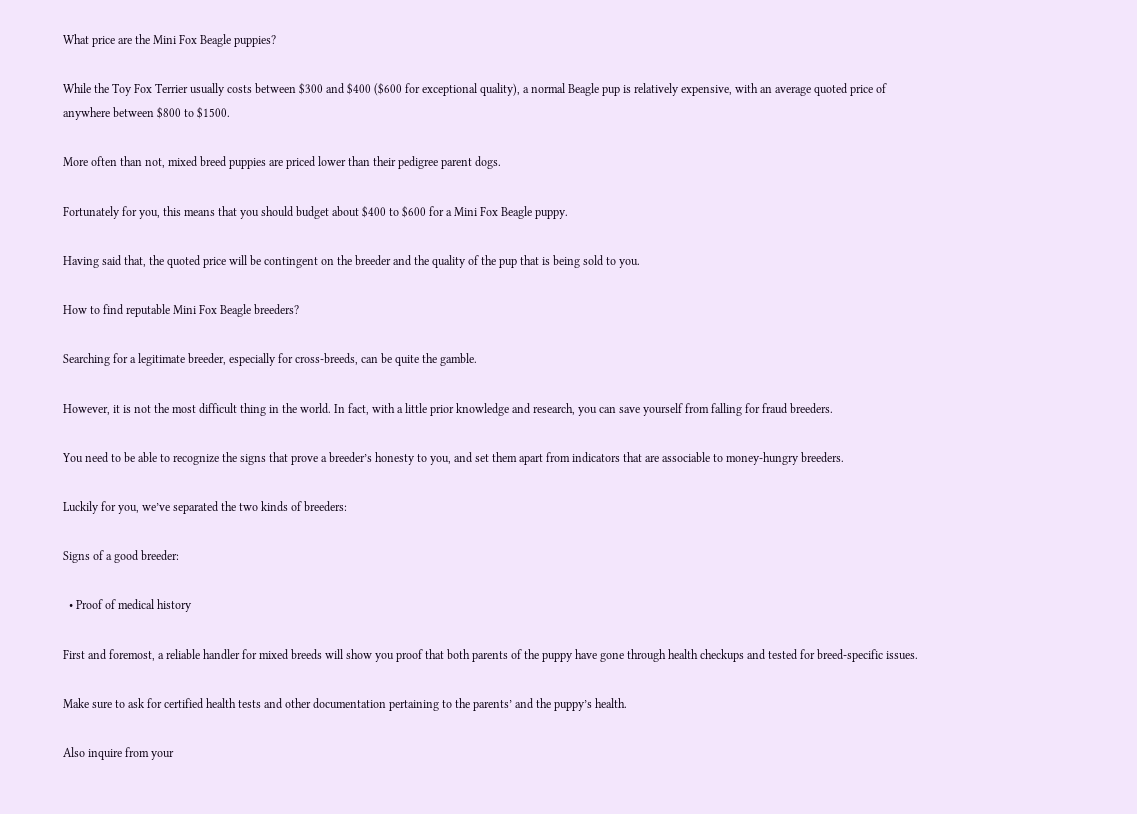What price are the Mini Fox Beagle puppies?

While the Toy Fox Terrier usually costs between $300 and $400 ($600 for exceptional quality), a normal Beagle pup is relatively expensive, with an average quoted price of anywhere between $800 to $1500.

More often than not, mixed breed puppies are priced lower than their pedigree parent dogs.

Fortunately for you, this means that you should budget about $400 to $600 for a Mini Fox Beagle puppy.

Having said that, the quoted price will be contingent on the breeder and the quality of the pup that is being sold to you.

How to find reputable Mini Fox Beagle breeders?

Searching for a legitimate breeder, especially for cross-breeds, can be quite the gamble.

However, it is not the most difficult thing in the world. In fact, with a little prior knowledge and research, you can save yourself from falling for fraud breeders.

You need to be able to recognize the signs that prove a breeder’s honesty to you, and set them apart from indicators that are associable to money-hungry breeders.

Luckily for you, we’ve separated the two kinds of breeders:

Signs of a good breeder:

  • Proof of medical history

First and foremost, a reliable handler for mixed breeds will show you proof that both parents of the puppy have gone through health checkups and tested for breed-specific issues.

Make sure to ask for certified health tests and other documentation pertaining to the parents’ and the puppy’s health.

Also inquire from your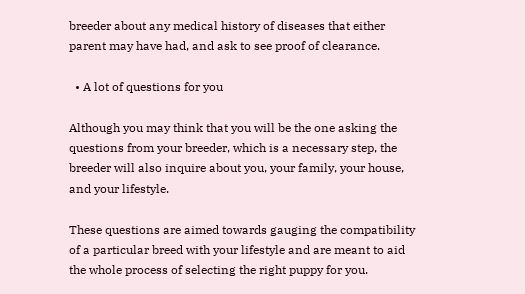breeder about any medical history of diseases that either parent may have had, and ask to see proof of clearance.

  • A lot of questions for you

Although you may think that you will be the one asking the questions from your breeder, which is a necessary step, the breeder will also inquire about you, your family, your house, and your lifestyle.

These questions are aimed towards gauging the compatibility of a particular breed with your lifestyle and are meant to aid the whole process of selecting the right puppy for you.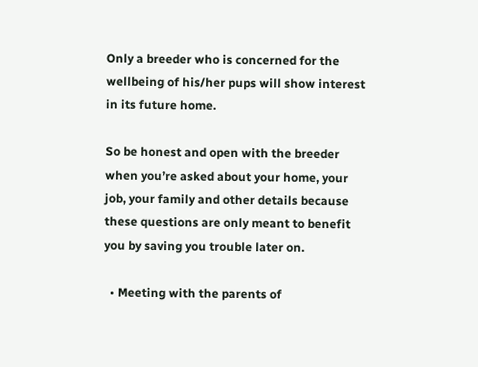Only a breeder who is concerned for the wellbeing of his/her pups will show interest in its future home.

So be honest and open with the breeder when you’re asked about your home, your job, your family and other details because these questions are only meant to benefit you by saving you trouble later on.

  • Meeting with the parents of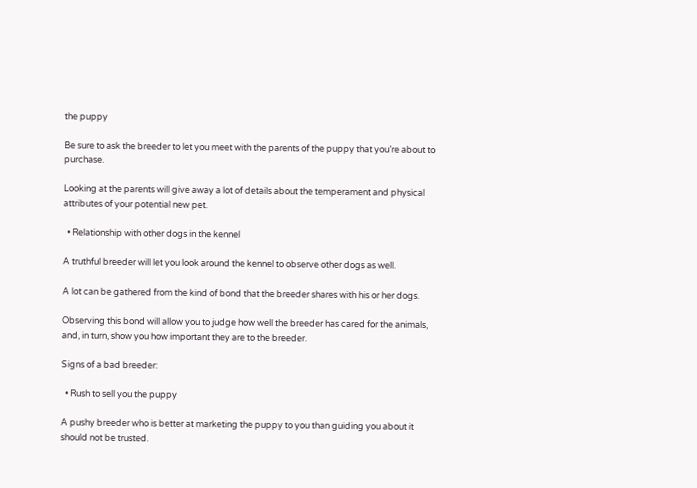the puppy

Be sure to ask the breeder to let you meet with the parents of the puppy that you’re about to purchase.

Looking at the parents will give away a lot of details about the temperament and physical attributes of your potential new pet.

  • Relationship with other dogs in the kennel

A truthful breeder will let you look around the kennel to observe other dogs as well.

A lot can be gathered from the kind of bond that the breeder shares with his or her dogs.

Observing this bond will allow you to judge how well the breeder has cared for the animals, and, in turn, show you how important they are to the breeder.

Signs of a bad breeder:

  • Rush to sell you the puppy

A pushy breeder who is better at marketing the puppy to you than guiding you about it should not be trusted.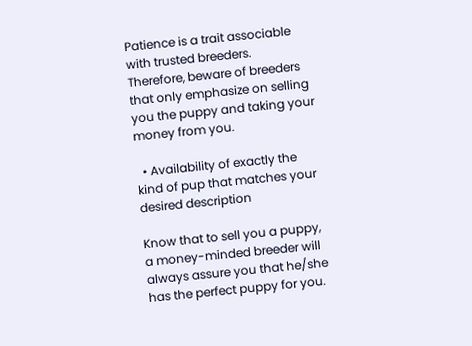Patience is a trait associable with trusted breeders. Therefore, beware of breeders that only emphasize on selling you the puppy and taking your money from you.

  • Availability of exactly the kind of pup that matches your desired description

Know that to sell you a puppy, a money-minded breeder will always assure you that he/she has the perfect puppy for you.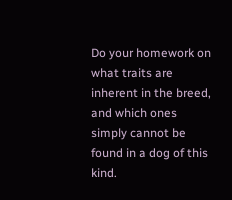Do your homework on what traits are inherent in the breed, and which ones simply cannot be found in a dog of this kind.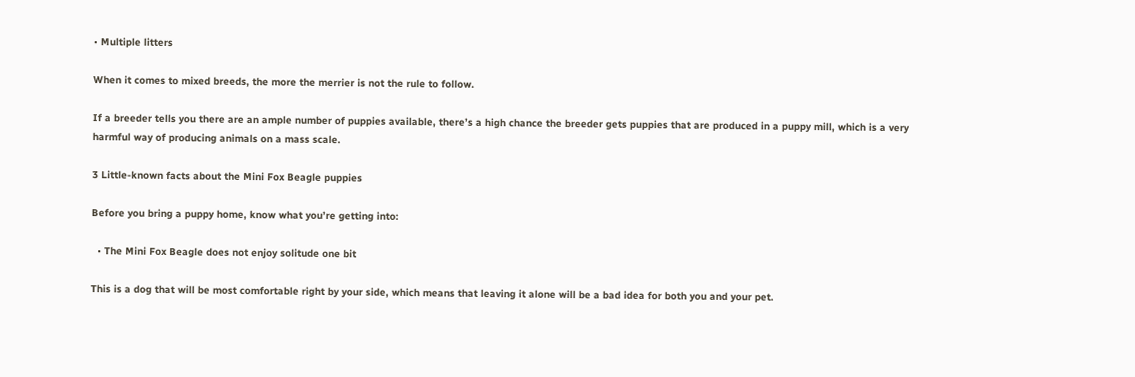• Multiple litters

When it comes to mixed breeds, the more the merrier is not the rule to follow.

If a breeder tells you there are an ample number of puppies available, there’s a high chance the breeder gets puppies that are produced in a puppy mill, which is a very harmful way of producing animals on a mass scale.

3 Little-known facts about the Mini Fox Beagle puppies

Before you bring a puppy home, know what you’re getting into:

  • The Mini Fox Beagle does not enjoy solitude one bit

This is a dog that will be most comfortable right by your side, which means that leaving it alone will be a bad idea for both you and your pet.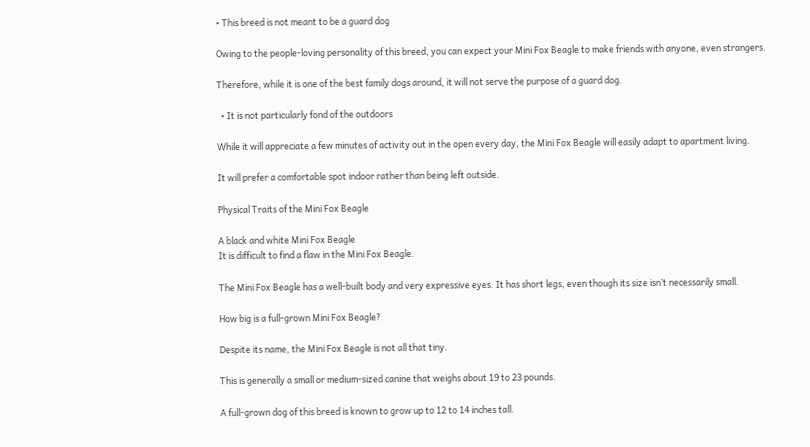• This breed is not meant to be a guard dog

Owing to the people-loving personality of this breed, you can expect your Mini Fox Beagle to make friends with anyone, even strangers.

Therefore, while it is one of the best family dogs around, it will not serve the purpose of a guard dog.

  • It is not particularly fond of the outdoors

While it will appreciate a few minutes of activity out in the open every day, the Mini Fox Beagle will easily adapt to apartment living.

It will prefer a comfortable spot indoor rather than being left outside.

Physical Traits of the Mini Fox Beagle

A black and white Mini Fox Beagle
It is difficult to find a flaw in the Mini Fox Beagle.

The Mini Fox Beagle has a well-built body and very expressive eyes. It has short legs, even though its size isn’t necessarily small.

How big is a full-grown Mini Fox Beagle?

Despite its name, the Mini Fox Beagle is not all that tiny.

This is generally a small or medium-sized canine that weighs about 19 to 23 pounds.

A full-grown dog of this breed is known to grow up to 12 to 14 inches tall.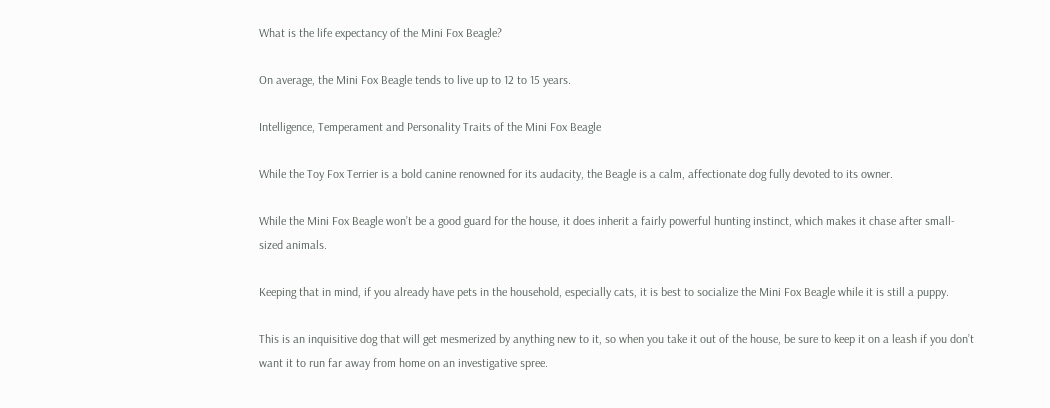What is the life expectancy of the Mini Fox Beagle?

On average, the Mini Fox Beagle tends to live up to 12 to 15 years.

Intelligence, Temperament and Personality Traits of the Mini Fox Beagle

While the Toy Fox Terrier is a bold canine renowned for its audacity, the Beagle is a calm, affectionate dog fully devoted to its owner.

While the Mini Fox Beagle won’t be a good guard for the house, it does inherit a fairly powerful hunting instinct, which makes it chase after small-sized animals.

Keeping that in mind, if you already have pets in the household, especially cats, it is best to socialize the Mini Fox Beagle while it is still a puppy.

This is an inquisitive dog that will get mesmerized by anything new to it, so when you take it out of the house, be sure to keep it on a leash if you don’t want it to run far away from home on an investigative spree.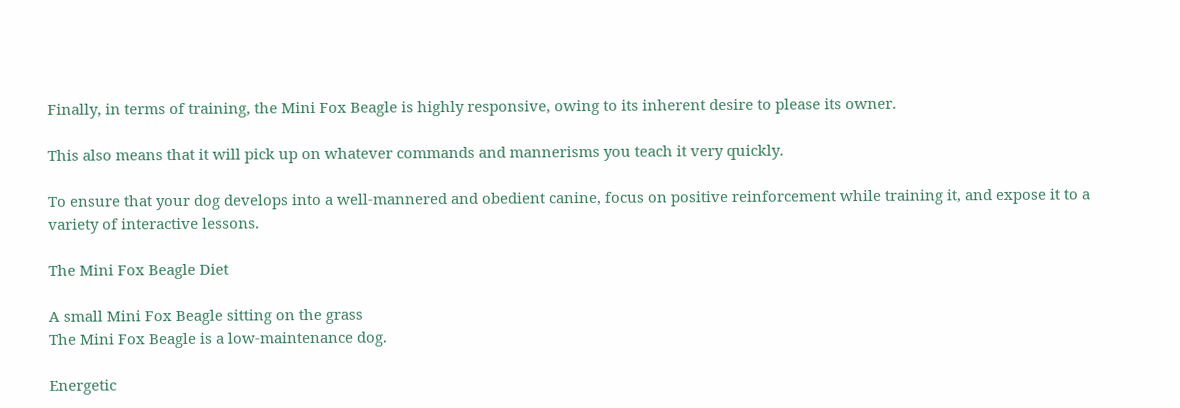Finally, in terms of training, the Mini Fox Beagle is highly responsive, owing to its inherent desire to please its owner.

This also means that it will pick up on whatever commands and mannerisms you teach it very quickly.

To ensure that your dog develops into a well-mannered and obedient canine, focus on positive reinforcement while training it, and expose it to a variety of interactive lessons.

The Mini Fox Beagle Diet

A small Mini Fox Beagle sitting on the grass
The Mini Fox Beagle is a low-maintenance dog.

Energetic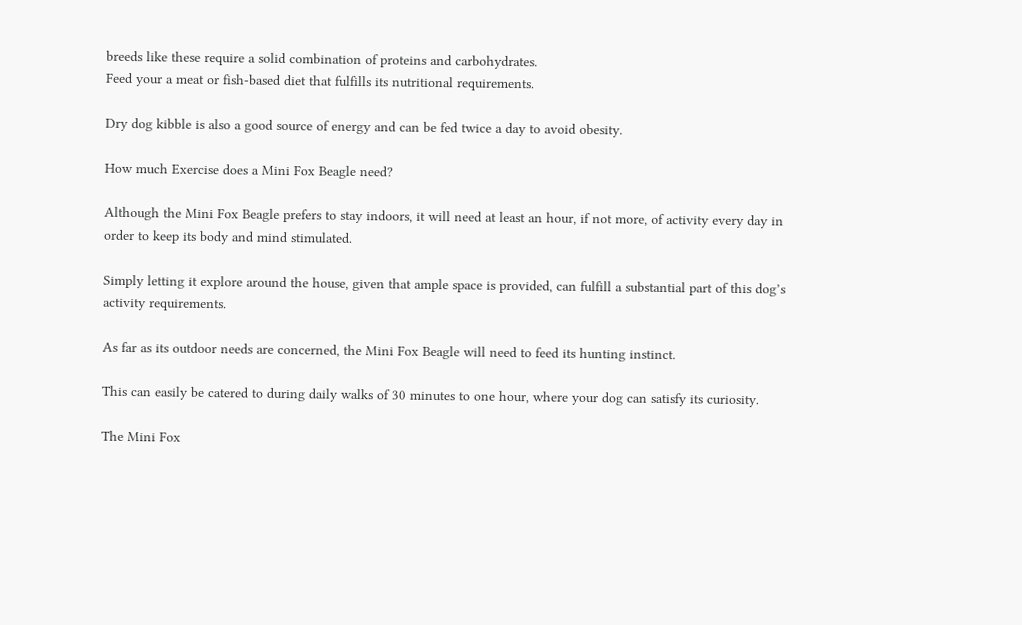breeds like these require a solid combination of proteins and carbohydrates.
Feed your a meat or fish-based diet that fulfills its nutritional requirements.

Dry dog kibble is also a good source of energy and can be fed twice a day to avoid obesity.

How much Exercise does a Mini Fox Beagle need?

Although the Mini Fox Beagle prefers to stay indoors, it will need at least an hour, if not more, of activity every day in order to keep its body and mind stimulated.

Simply letting it explore around the house, given that ample space is provided, can fulfill a substantial part of this dog’s activity requirements.

As far as its outdoor needs are concerned, the Mini Fox Beagle will need to feed its hunting instinct.

This can easily be catered to during daily walks of 30 minutes to one hour, where your dog can satisfy its curiosity.

The Mini Fox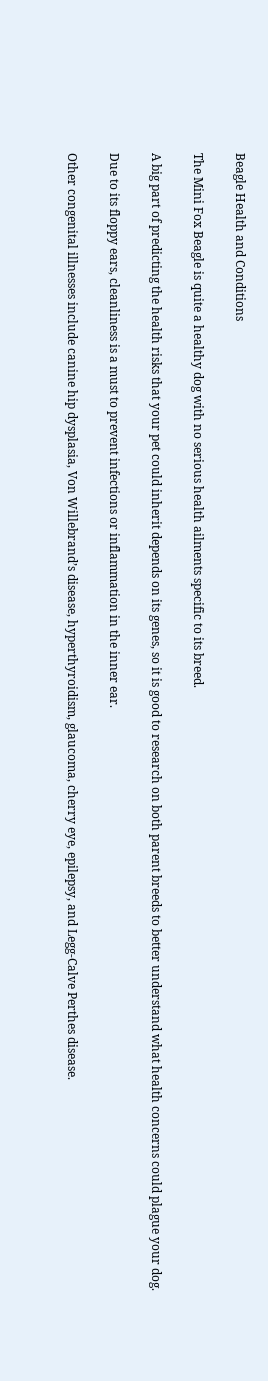Beagle Health and Conditions

The Mini Fox Beagle is quite a healthy dog with no serious health ailments specific to its breed.

A big part of predicting the health risks that your pet could inherit depends on its genes, so it is good to research on both parent breeds to better understand what health concerns could plague your dog.

Due to its floppy ears, cleanliness is a must to prevent infections or inflammation in the inner ear.

Other congenital illnesses include canine hip dysplasia, Von Willebrand’s disease, hyperthyroidism, glaucoma, cherry eye, epilepsy, and Legg-Calve Perthes disease.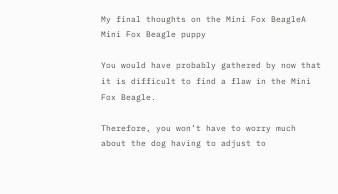My final thoughts on the Mini Fox BeagleA Mini Fox Beagle puppy

You would have probably gathered by now that it is difficult to find a flaw in the Mini Fox Beagle.

Therefore, you won’t have to worry much about the dog having to adjust to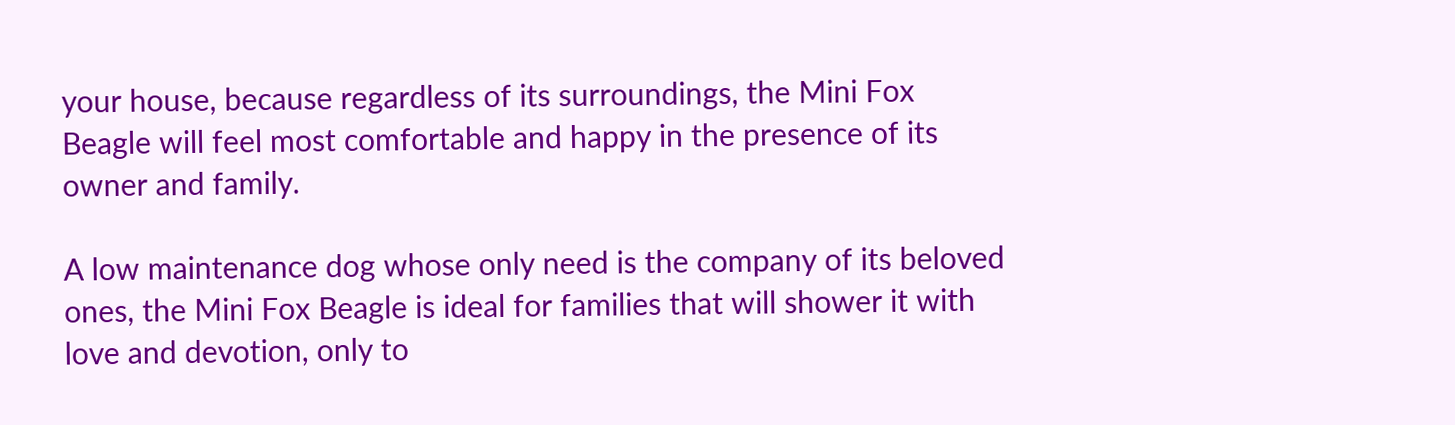your house, because regardless of its surroundings, the Mini Fox Beagle will feel most comfortable and happy in the presence of its owner and family.

A low maintenance dog whose only need is the company of its beloved ones, the Mini Fox Beagle is ideal for families that will shower it with love and devotion, only to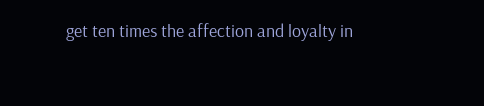get ten times the affection and loyalty in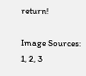return!

Image Sources: 1, 2, 3